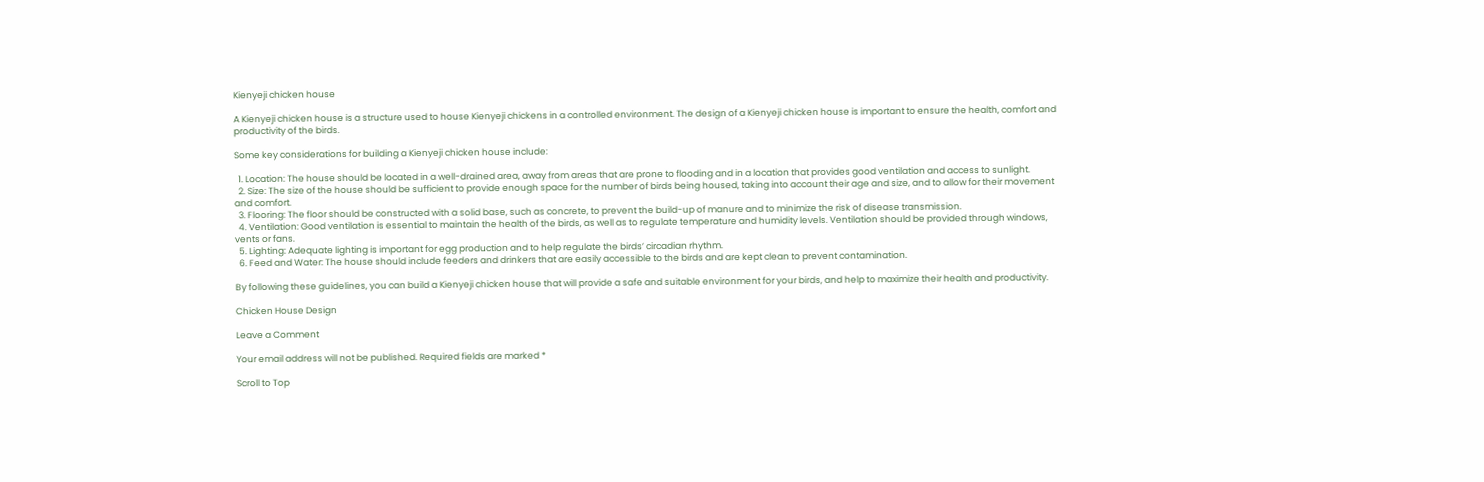Kienyeji chicken house

A Kienyeji chicken house is a structure used to house Kienyeji chickens in a controlled environment. The design of a Kienyeji chicken house is important to ensure the health, comfort and productivity of the birds.

Some key considerations for building a Kienyeji chicken house include:

  1. Location: The house should be located in a well-drained area, away from areas that are prone to flooding and in a location that provides good ventilation and access to sunlight.
  2. Size: The size of the house should be sufficient to provide enough space for the number of birds being housed, taking into account their age and size, and to allow for their movement and comfort.
  3. Flooring: The floor should be constructed with a solid base, such as concrete, to prevent the build-up of manure and to minimize the risk of disease transmission.
  4. Ventilation: Good ventilation is essential to maintain the health of the birds, as well as to regulate temperature and humidity levels. Ventilation should be provided through windows, vents or fans.
  5. Lighting: Adequate lighting is important for egg production and to help regulate the birds’ circadian rhythm.
  6. Feed and Water: The house should include feeders and drinkers that are easily accessible to the birds and are kept clean to prevent contamination.

By following these guidelines, you can build a Kienyeji chicken house that will provide a safe and suitable environment for your birds, and help to maximize their health and productivity.

Chicken House Design

Leave a Comment

Your email address will not be published. Required fields are marked *

Scroll to Top